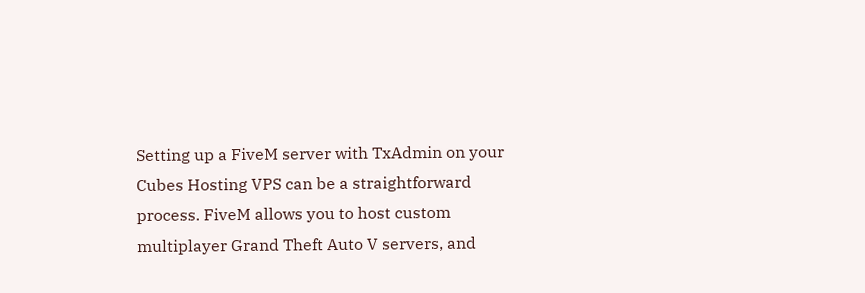Setting up a FiveM server with TxAdmin on your Cubes Hosting VPS can be a straightforward process. FiveM allows you to host custom multiplayer Grand Theft Auto V servers, and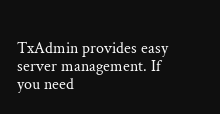TxAdmin provides easy server management. If you need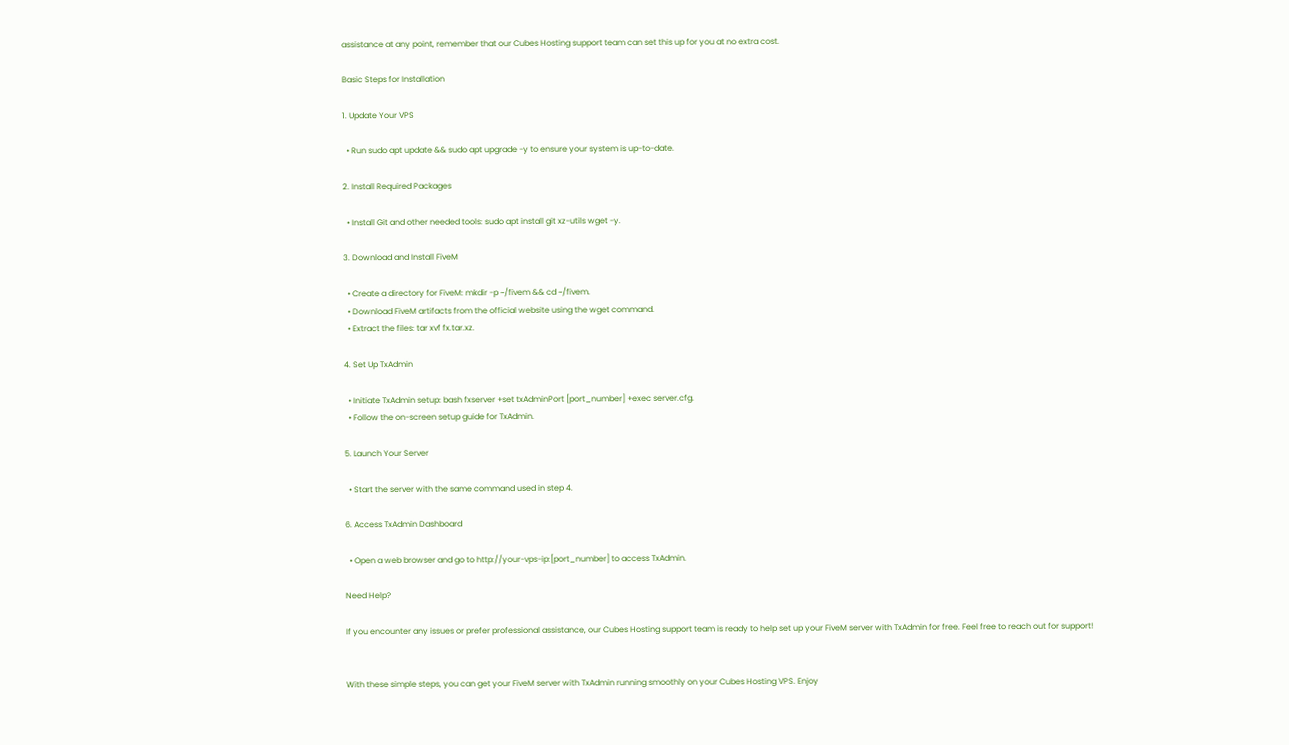assistance at any point, remember that our Cubes Hosting support team can set this up for you at no extra cost.

Basic Steps for Installation

1. Update Your VPS

  • Run sudo apt update && sudo apt upgrade -y to ensure your system is up-to-date.

2. Install Required Packages

  • Install Git and other needed tools: sudo apt install git xz-utils wget -y.

3. Download and Install FiveM

  • Create a directory for FiveM: mkdir -p ~/fivem && cd ~/fivem.
  • Download FiveM artifacts from the official website using the wget command.
  • Extract the files: tar xvf fx.tar.xz.

4. Set Up TxAdmin

  • Initiate TxAdmin setup: bash fxserver +set txAdminPort [port_number] +exec server.cfg.
  • Follow the on-screen setup guide for TxAdmin.

5. Launch Your Server

  • Start the server with the same command used in step 4.

6. Access TxAdmin Dashboard

  • Open a web browser and go to http://your-vps-ip:[port_number] to access TxAdmin.

Need Help?

If you encounter any issues or prefer professional assistance, our Cubes Hosting support team is ready to help set up your FiveM server with TxAdmin for free. Feel free to reach out for support!


With these simple steps, you can get your FiveM server with TxAdmin running smoothly on your Cubes Hosting VPS. Enjoy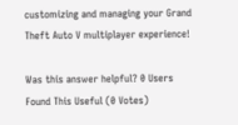customizing and managing your Grand Theft Auto V multiplayer experience!

Was this answer helpful? 0 Users Found This Useful (0 Votes)